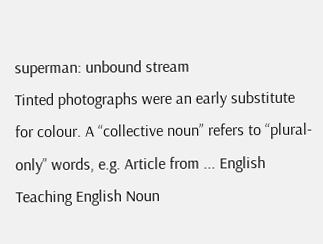superman: unbound stream
Tinted photographs were an early substitute for colour. A “collective noun” refers to “plural-only” words, e.g. Article from ... English Teaching English Noun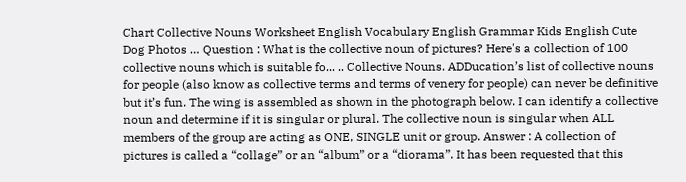Chart Collective Nouns Worksheet English Vocabulary English Grammar Kids English Cute Dog Photos … Question : What is the collective noun of pictures? Here's a collection of 100 collective nouns which is suitable fo... .. Collective Nouns. ADDucation’s list of collective nouns for people (also know as collective terms and terms of venery for people) can never be definitive but it’s fun. The wing is assembled as shown in the photograph below. I can identify a collective noun and determine if it is singular or plural. The collective noun is singular when ALL members of the group are acting as ONE, SINGLE unit or group. Answer : A collection of pictures is called a “collage” or an “album” or a “diorama”. It has been requested that this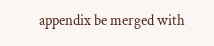appendix be merged with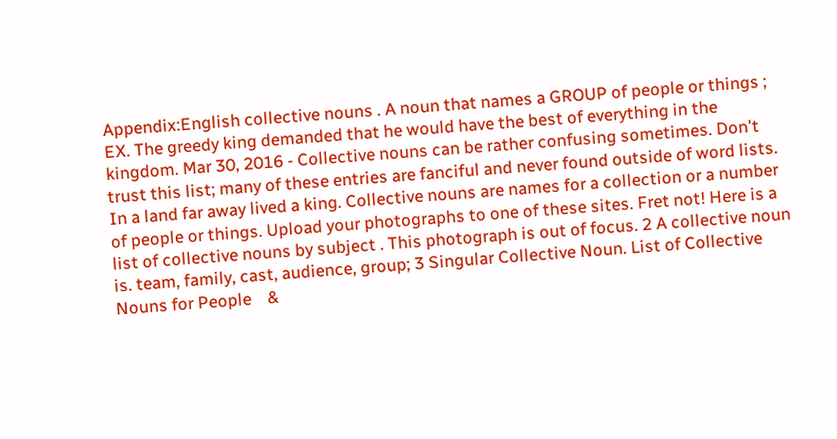Appendix:English collective nouns . A noun that names a GROUP of people or things ; EX. The greedy king demanded that he would have the best of everything in the kingdom. Mar 30, 2016 - Collective nouns can be rather confusing sometimes. Don't trust this list; many of these entries are fanciful and never found outside of word lists. In a land far away lived a king. Collective nouns are names for a collection or a number of people or things. Upload your photographs to one of these sites. Fret not! Here is a list of collective nouns by subject . This photograph is out of focus. 2 A collective noun is. team, family, cast, audience, group; 3 Singular Collective Noun. List of Collective Nouns for People    &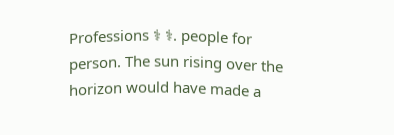Professions ⚕ ⚕. people for person. The sun rising over the horizon would have made a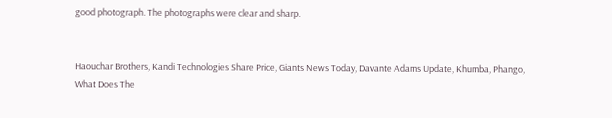good photograph. The photographs were clear and sharp.


Haouchar Brothers, Kandi Technologies Share Price, Giants News Today, Davante Adams Update, Khumba, Phango, What Does The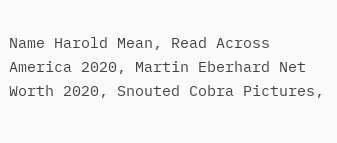Name Harold Mean, Read Across America 2020, Martin Eberhard Net Worth 2020, Snouted Cobra Pictures,